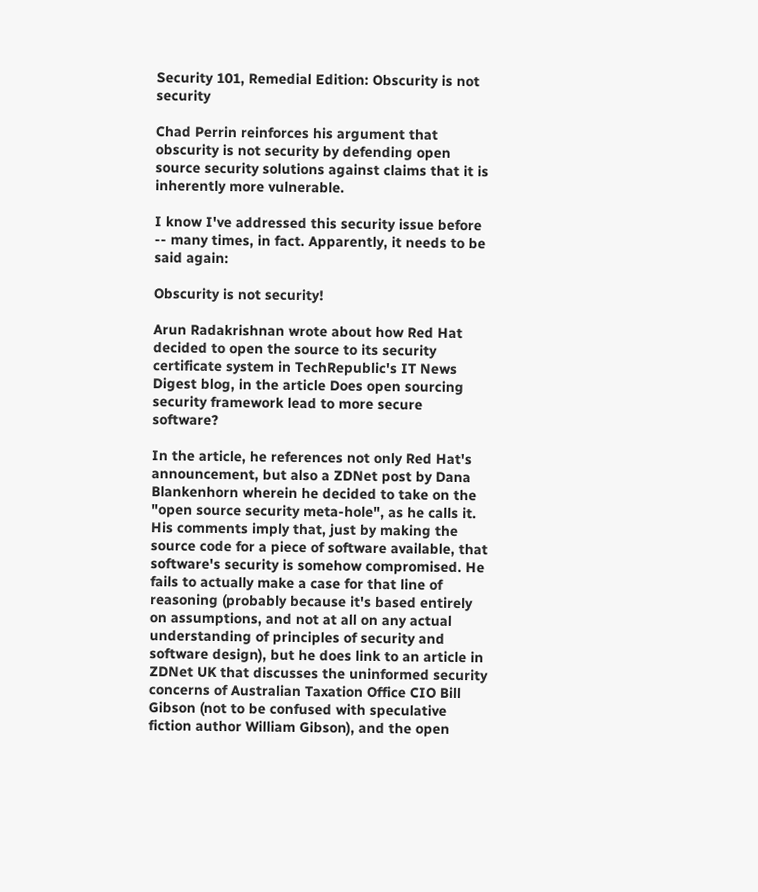Security 101, Remedial Edition: Obscurity is not security

Chad Perrin reinforces his argument that obscurity is not security by defending open source security solutions against claims that it is inherently more vulnerable.

I know I've addressed this security issue before -- many times, in fact. Apparently, it needs to be said again:

Obscurity is not security!

Arun Radakrishnan wrote about how Red Hat decided to open the source to its security certificate system in TechRepublic's IT News Digest blog, in the article Does open sourcing security framework lead to more secure software?

In the article, he references not only Red Hat's announcement, but also a ZDNet post by Dana Blankenhorn wherein he decided to take on the "open source security meta-hole", as he calls it. His comments imply that, just by making the source code for a piece of software available, that software's security is somehow compromised. He fails to actually make a case for that line of reasoning (probably because it's based entirely on assumptions, and not at all on any actual understanding of principles of security and software design), but he does link to an article in ZDNet UK that discusses the uninformed security concerns of Australian Taxation Office CIO Bill Gibson (not to be confused with speculative fiction author William Gibson), and the open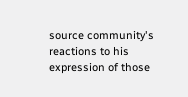source community's reactions to his expression of those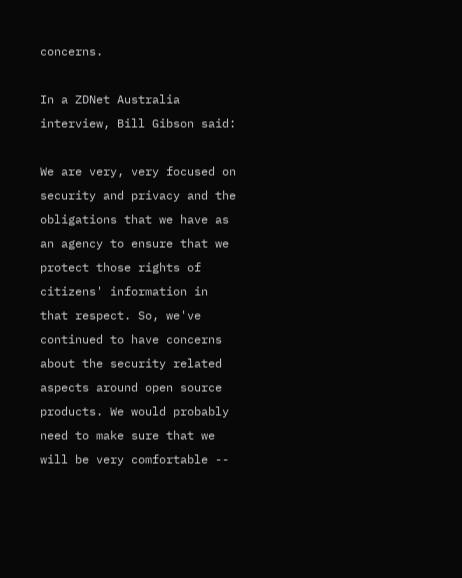concerns.

In a ZDNet Australia interview, Bill Gibson said:

We are very, very focused on security and privacy and the obligations that we have as an agency to ensure that we protect those rights of citizens' information in that respect. So, we've continued to have concerns about the security related aspects around open source products. We would probably need to make sure that we will be very comfortable --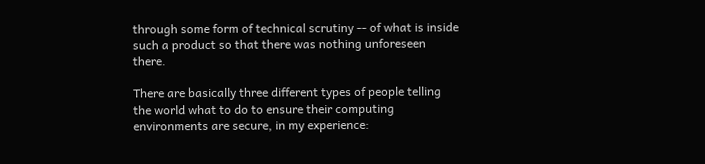through some form of technical scrutiny -- of what is inside such a product so that there was nothing unforeseen there.

There are basically three different types of people telling the world what to do to ensure their computing environments are secure, in my experience: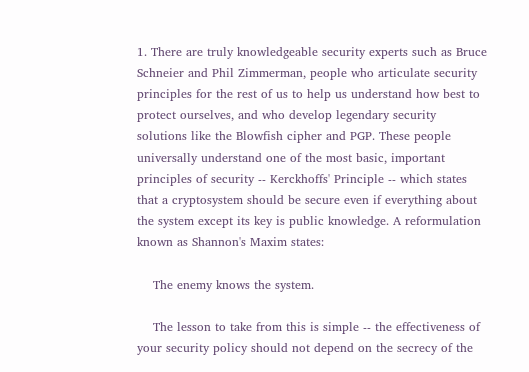1. There are truly knowledgeable security experts such as Bruce Schneier and Phil Zimmerman, people who articulate security principles for the rest of us to help us understand how best to protect ourselves, and who develop legendary security solutions like the Blowfish cipher and PGP. These people universally understand one of the most basic, important principles of security -- Kerckhoffs' Principle -- which states that a cryptosystem should be secure even if everything about the system except its key is public knowledge. A reformulation known as Shannon's Maxim states:

    The enemy knows the system.

    The lesson to take from this is simple -- the effectiveness of your security policy should not depend on the secrecy of the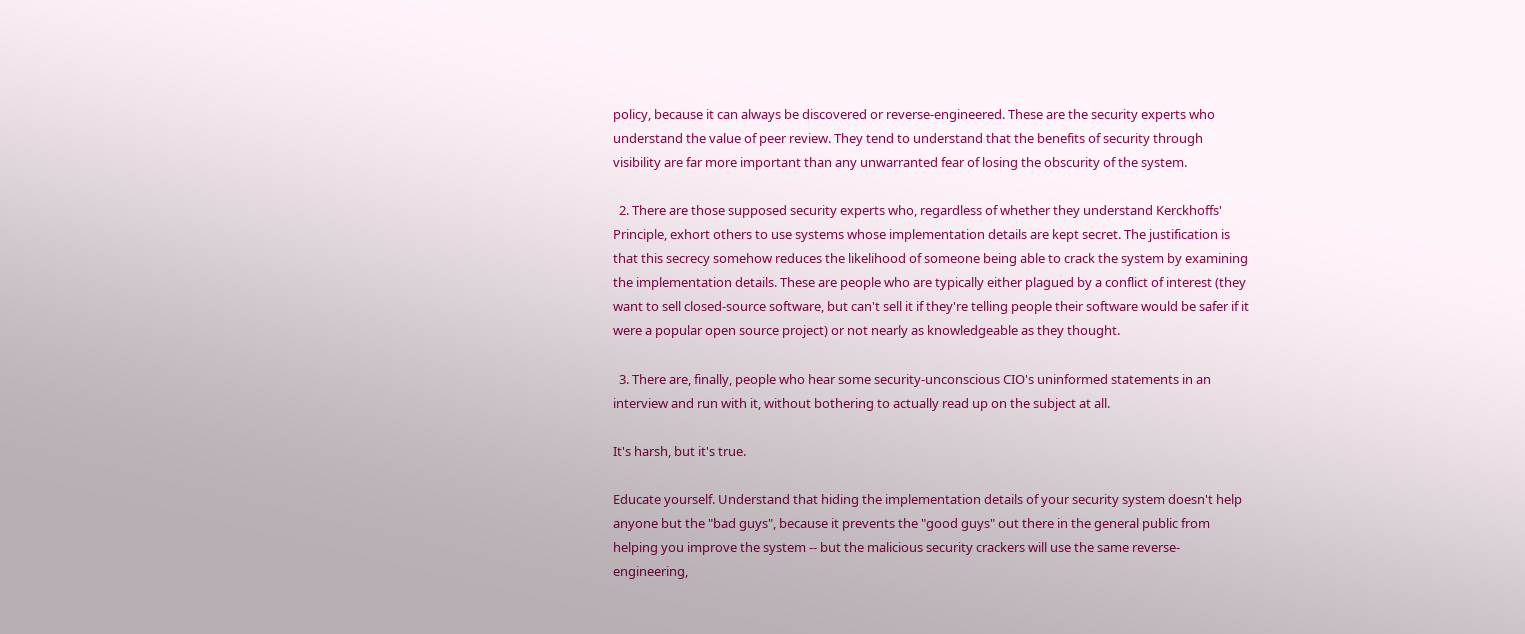policy, because it can always be discovered or reverse-engineered. These are the security experts who understand the value of peer review. They tend to understand that the benefits of security through visibility are far more important than any unwarranted fear of losing the obscurity of the system.

  2. There are those supposed security experts who, regardless of whether they understand Kerckhoffs' Principle, exhort others to use systems whose implementation details are kept secret. The justification is that this secrecy somehow reduces the likelihood of someone being able to crack the system by examining the implementation details. These are people who are typically either plagued by a conflict of interest (they want to sell closed-source software, but can't sell it if they're telling people their software would be safer if it were a popular open source project) or not nearly as knowledgeable as they thought.

  3. There are, finally, people who hear some security-unconscious CIO's uninformed statements in an interview and run with it, without bothering to actually read up on the subject at all.

It's harsh, but it's true.

Educate yourself. Understand that hiding the implementation details of your security system doesn't help anyone but the "bad guys", because it prevents the "good guys" out there in the general public from helping you improve the system -- but the malicious security crackers will use the same reverse-engineering,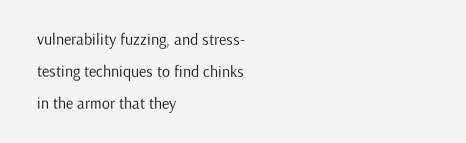vulnerability fuzzing, and stress-testing techniques to find chinks in the armor that they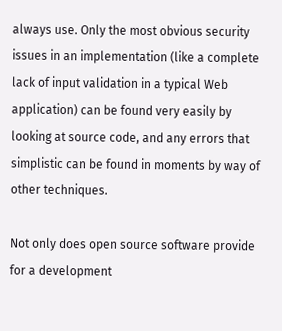always use. Only the most obvious security issues in an implementation (like a complete lack of input validation in a typical Web application) can be found very easily by looking at source code, and any errors that simplistic can be found in moments by way of other techniques.

Not only does open source software provide for a development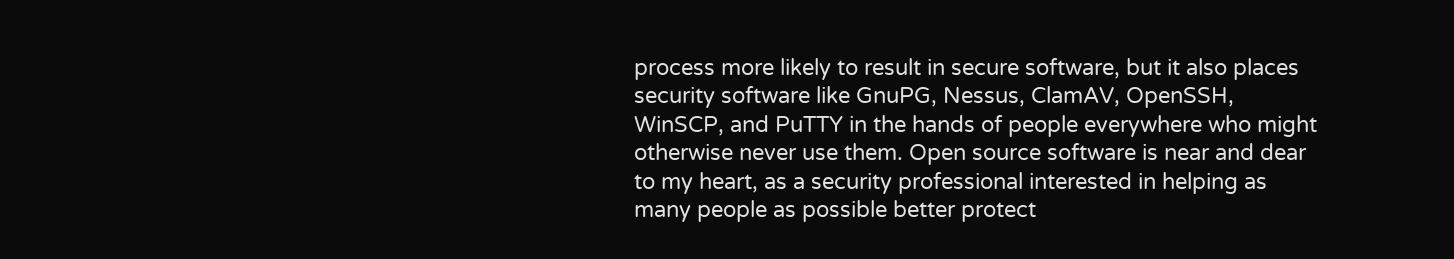process more likely to result in secure software, but it also places security software like GnuPG, Nessus, ClamAV, OpenSSH, WinSCP, and PuTTY in the hands of people everywhere who might otherwise never use them. Open source software is near and dear to my heart, as a security professional interested in helping as many people as possible better protect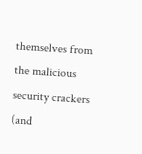themselves from the malicious security crackers (and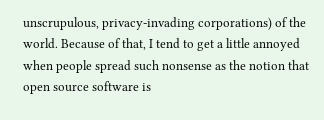unscrupulous, privacy-invading corporations) of the world. Because of that, I tend to get a little annoyed when people spread such nonsense as the notion that open source software is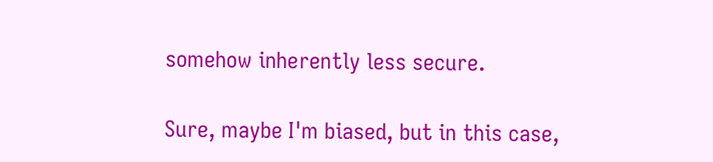somehow inherently less secure.

Sure, maybe I'm biased, but in this case,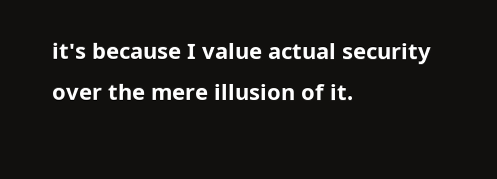it's because I value actual security over the mere illusion of it.